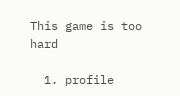This game is too hard

  1. profile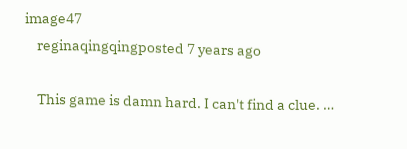image47
    reginaqingqingposted 7 years ago

    This game is damn hard. I can't find a clue. …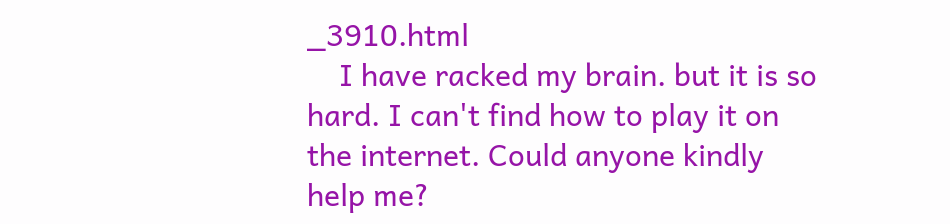_3910.html
    I have racked my brain. but it is so hard. I can't find how to play it on the internet. Could anyone kindly help me?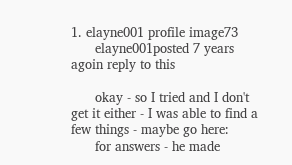1. elayne001 profile image73
      elayne001posted 7 years agoin reply to this

      okay - so I tried and I don't get it either - I was able to find a few things - maybe go here:
      for answers - he made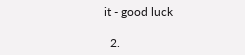it - good luck

  2.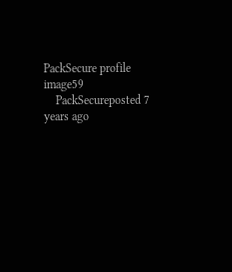PackSecure profile image59
    PackSecureposted 7 years ago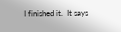I finished it.  It says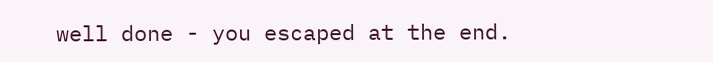well done - you escaped at the end.